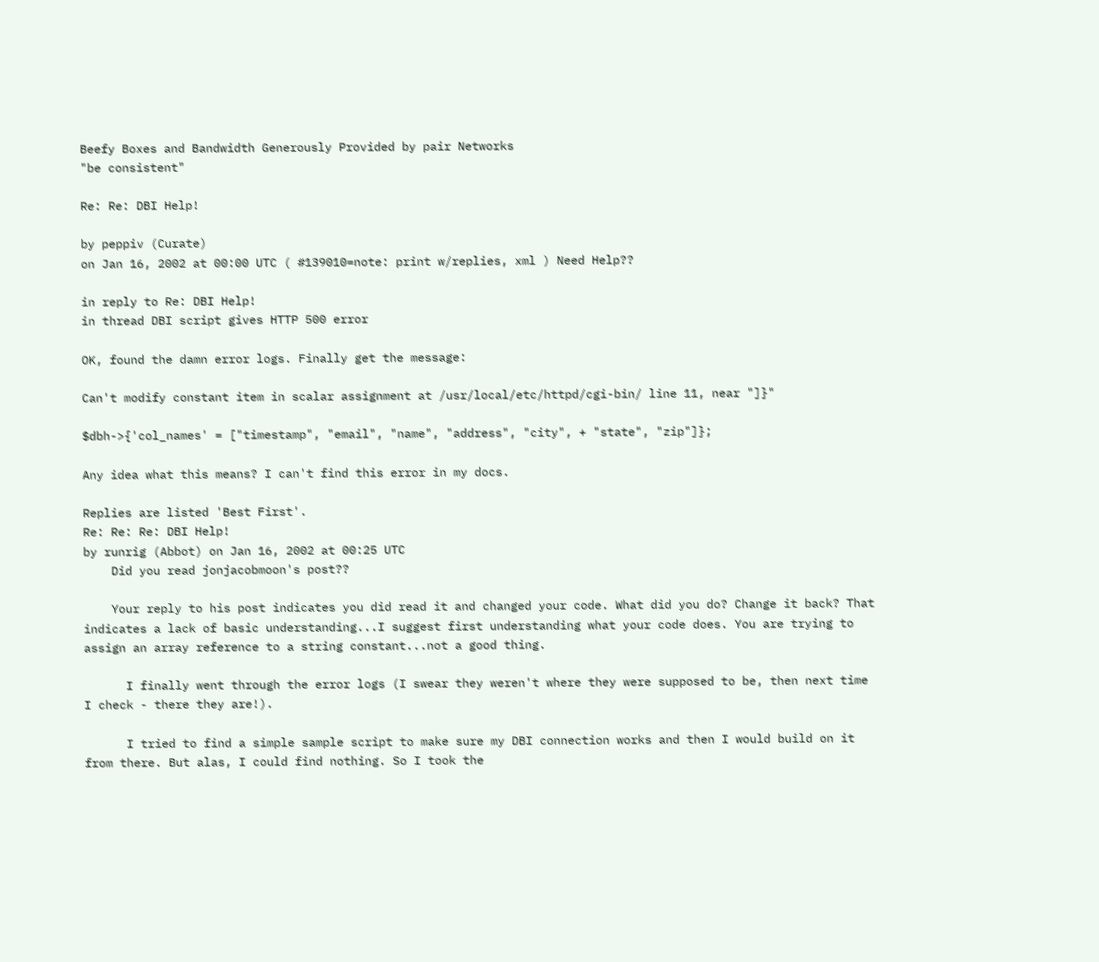Beefy Boxes and Bandwidth Generously Provided by pair Networks
"be consistent"

Re: Re: DBI Help!

by peppiv (Curate)
on Jan 16, 2002 at 00:00 UTC ( #139010=note: print w/replies, xml ) Need Help??

in reply to Re: DBI Help!
in thread DBI script gives HTTP 500 error

OK, found the damn error logs. Finally get the message:

Can't modify constant item in scalar assignment at /usr/local/etc/httpd/cgi-bin/ line 11, near "]}"

$dbh->{'col_names' = ["timestamp", "email", "name", "address", "city", + "state", "zip"]};

Any idea what this means? I can't find this error in my docs.

Replies are listed 'Best First'.
Re: Re: Re: DBI Help!
by runrig (Abbot) on Jan 16, 2002 at 00:25 UTC
    Did you read jonjacobmoon's post??

    Your reply to his post indicates you did read it and changed your code. What did you do? Change it back? That indicates a lack of basic understanding...I suggest first understanding what your code does. You are trying to assign an array reference to a string constant...not a good thing.

      I finally went through the error logs (I swear they weren't where they were supposed to be, then next time I check - there they are!).

      I tried to find a simple sample script to make sure my DBI connection works and then I would build on it from there. But alas, I could find nothing. So I took the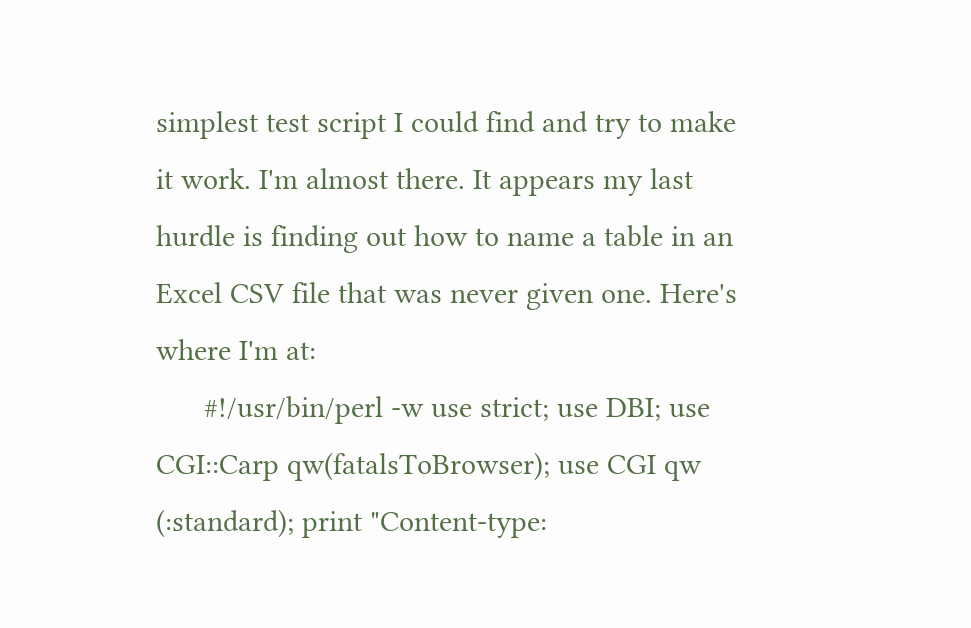simplest test script I could find and try to make it work. I'm almost there. It appears my last hurdle is finding out how to name a table in an Excel CSV file that was never given one. Here's where I'm at:
      #!/usr/bin/perl -w use strict; use DBI; use CGI::Carp qw(fatalsToBrowser); use CGI qw (:standard); print "Content-type: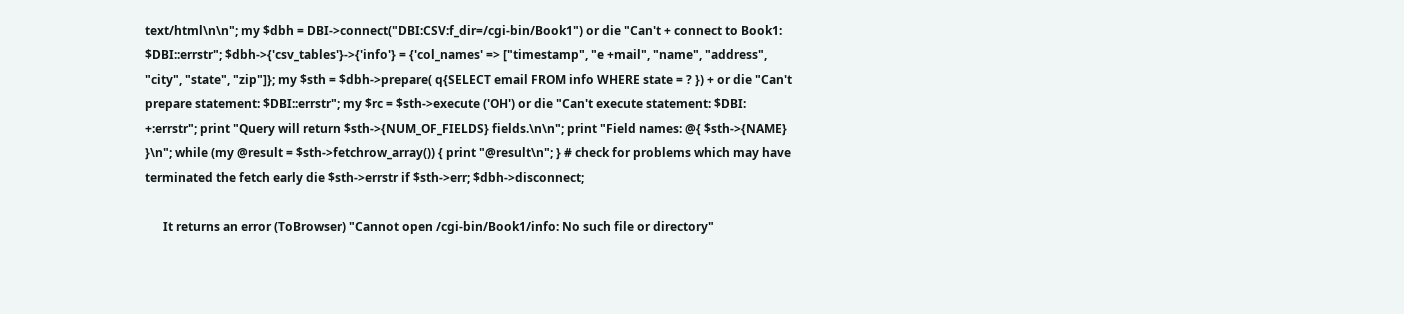text/html\n\n"; my $dbh = DBI->connect("DBI:CSV:f_dir=/cgi-bin/Book1") or die "Can't + connect to Book1: $DBI::errstr"; $dbh->{'csv_tables'}->{'info'} = {'col_names' => ["timestamp", "e +mail", "name", "address", "city", "state", "zip"]}; my $sth = $dbh->prepare( q{SELECT email FROM info WHERE state = ? }) + or die "Can't prepare statement: $DBI::errstr"; my $rc = $sth->execute ('OH') or die "Can't execute statement: $DBI: +:errstr"; print "Query will return $sth->{NUM_OF_FIELDS} fields.\n\n"; print "Field names: @{ $sth->{NAME} }\n"; while (my @result = $sth->fetchrow_array()) { print "@result\n"; } # check for problems which may have terminated the fetch early die $sth->errstr if $sth->err; $dbh->disconnect;

      It returns an error (ToBrowser) "Cannot open /cgi-bin/Book1/info: No such file or directory"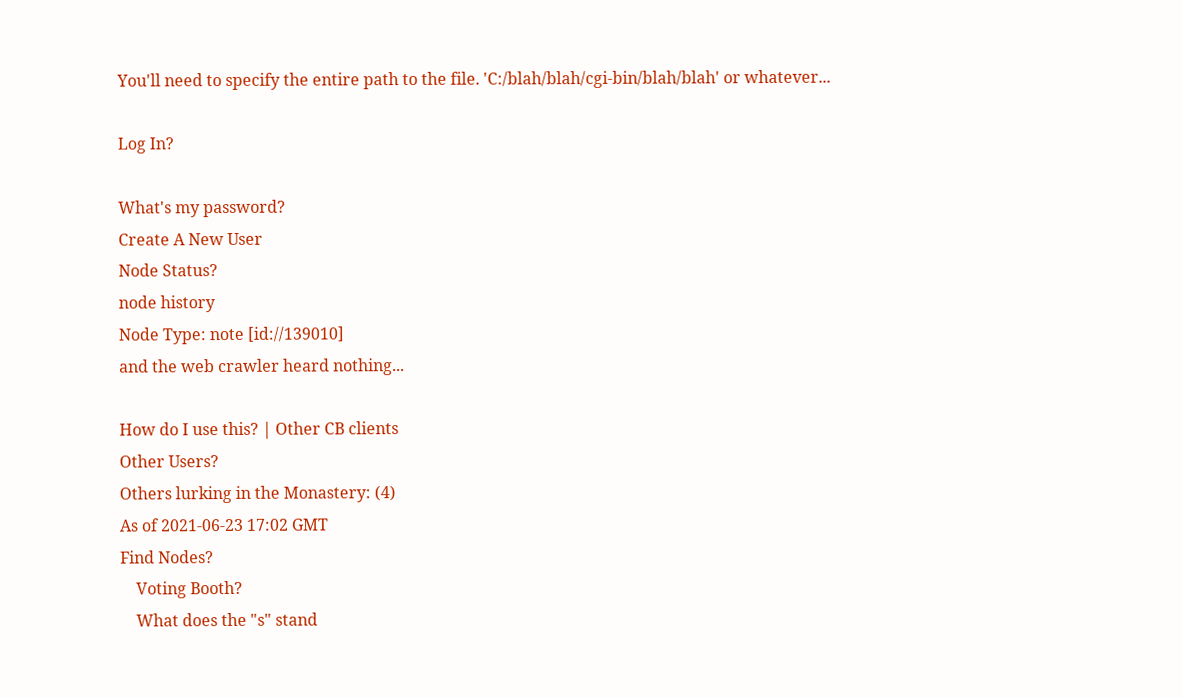You'll need to specify the entire path to the file. 'C:/blah/blah/cgi-bin/blah/blah' or whatever...

Log In?

What's my password?
Create A New User
Node Status?
node history
Node Type: note [id://139010]
and the web crawler heard nothing...

How do I use this? | Other CB clients
Other Users?
Others lurking in the Monastery: (4)
As of 2021-06-23 17:02 GMT
Find Nodes?
    Voting Booth?
    What does the "s" stand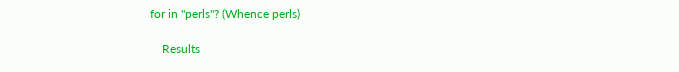for in "perls"? (Whence perls)

    Results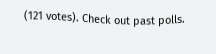(121 votes). Check out past polls.